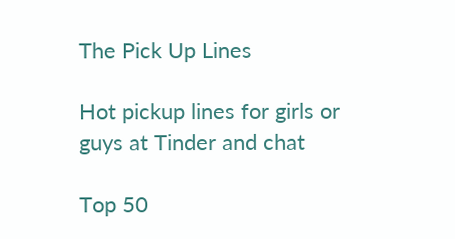The Pick Up Lines

Hot pickup lines for girls or guys at Tinder and chat

Top 50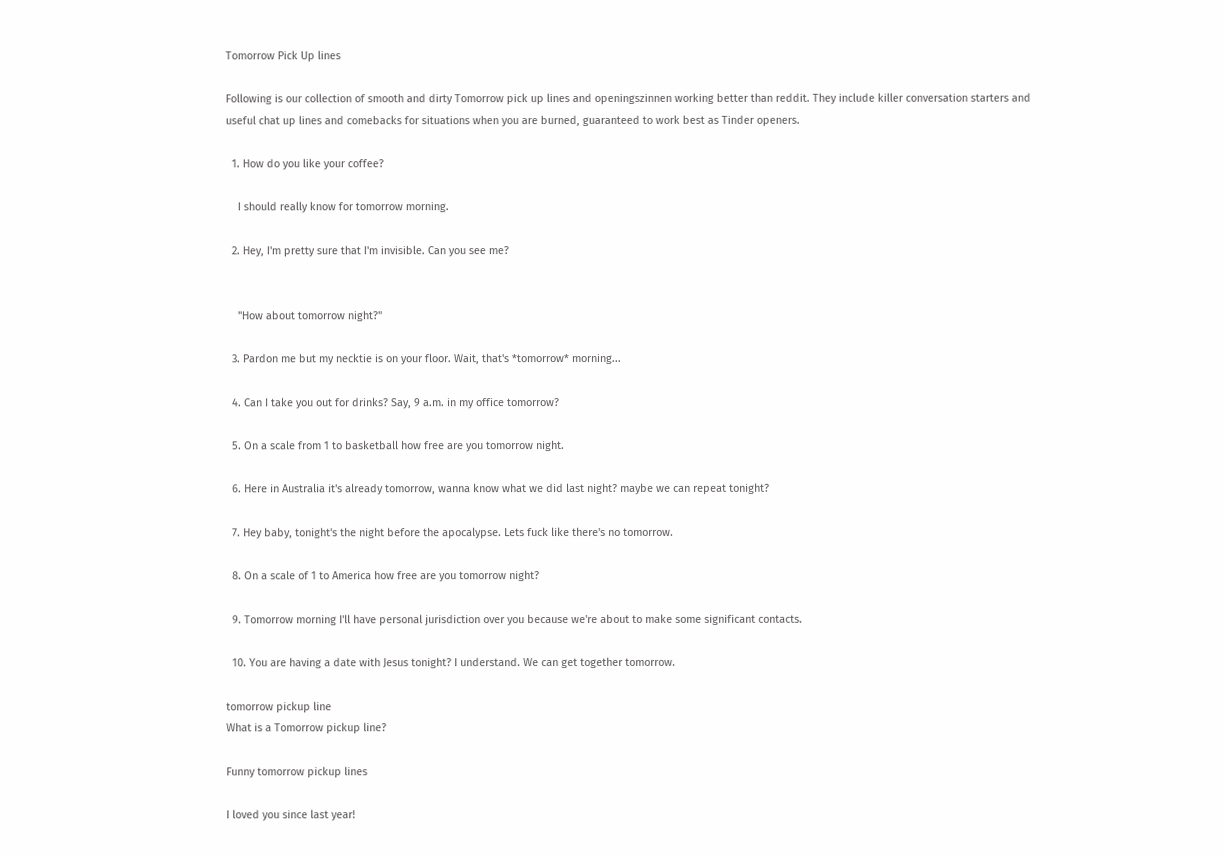Tomorrow Pick Up lines

Following is our collection of smooth and dirty Tomorrow pick up lines and openingszinnen working better than reddit. They include killer conversation starters and useful chat up lines and comebacks for situations when you are burned, guaranteed to work best as Tinder openers.

  1. How do you like your coffee?

    I should really know for tomorrow morning.

  2. Hey, I'm pretty sure that I'm invisible. Can you see me?


    "How about tomorrow night?"

  3. Pardon me but my necktie is on your floor. Wait, that's *tomorrow* morning...

  4. Can I take you out for drinks? Say, 9 a.m. in my office tomorrow?

  5. On a scale from 1 to basketball how free are you tomorrow night.

  6. Here in Australia it's already tomorrow, wanna know what we did last night? maybe we can repeat tonight?

  7. Hey baby, tonight's the night before the apocalypse. Lets fuck like there's no tomorrow.

  8. On a scale of 1 to America how free are you tomorrow night?

  9. Tomorrow morning I'll have personal jurisdiction over you because we're about to make some significant contacts.

  10. You are having a date with Jesus tonight? I understand. We can get together tomorrow.

tomorrow pickup line
What is a Tomorrow pickup line?

Funny tomorrow pickup lines

I loved you since last year!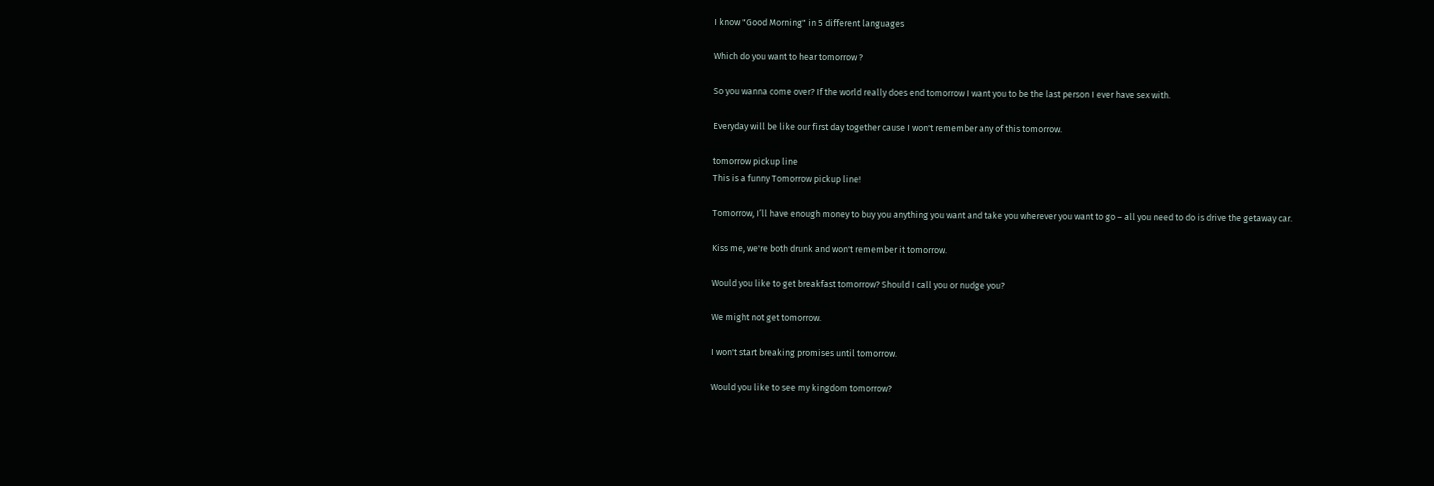I know "Good Morning" in 5 different languages

Which do you want to hear tomorrow ?

So you wanna come over? If the world really does end tomorrow I want you to be the last person I ever have sex with.

Everyday will be like our first day together cause I won't remember any of this tomorrow.

tomorrow pickup line
This is a funny Tomorrow pickup line!

Tomorrow, I’ll have enough money to buy you anything you want and take you wherever you want to go – all you need to do is drive the getaway car.

Kiss me, we're both drunk and won't remember it tomorrow.

Would you like to get breakfast tomorrow? Should I call you or nudge you?

We might not get tomorrow.

I won't start breaking promises until tomorrow.

Would you like to see my kingdom tomorrow?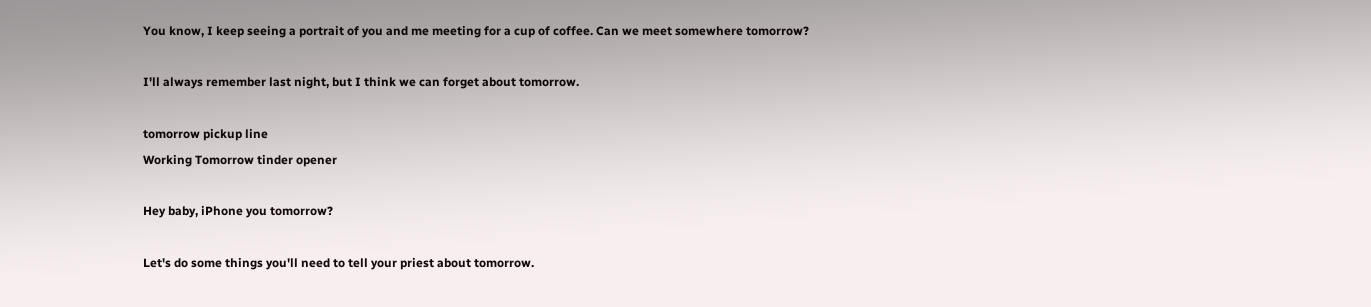You know, I keep seeing a portrait of you and me meeting for a cup of coffee. Can we meet somewhere tomorrow?

I'll always remember last night, but I think we can forget about tomorrow.

tomorrow pickup line
Working Tomorrow tinder opener

Hey baby, iPhone you tomorrow?

Let's do some things you'll need to tell your priest about tomorrow.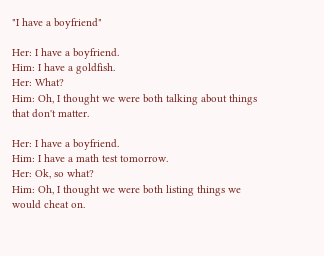"I have a boyfriend"

Her: I have a boyfriend.
Him: I have a goldfish.
Her: What?
Him: Oh, I thought we were both talking about things that don't matter.

Her: I have a boyfriend.
Him: I have a math test tomorrow.
Her: Ok, so what?
Him: Oh, I thought we were both listing things we would cheat on.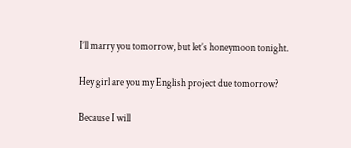I’ll marry you tomorrow, but let’s honeymoon tonight.

Hey girl are you my English project due tomorrow?

Because I will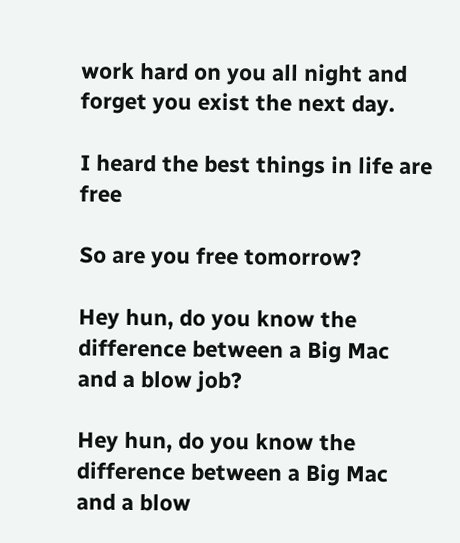work hard on you all night and forget you exist the next day.

I heard the best things in life are free

So are you free tomorrow?

Hey hun, do you know the difference between a Big Mac and a blow job?

Hey hun, do you know the difference between a Big Mac and a blow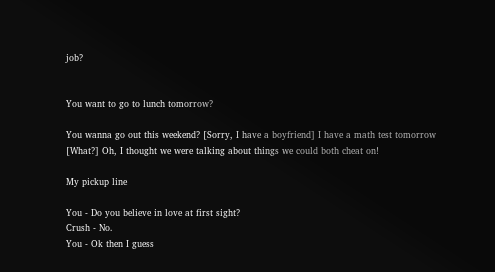job?


You want to go to lunch tomorrow?

You wanna go out this weekend? [Sorry, I have a boyfriend] I have a math test tomorrow [What?] Oh, I thought we were talking about things we could both cheat on!

My pickup line

You - Do you believe in love at first sight?
Crush - No.
You - Ok then I guess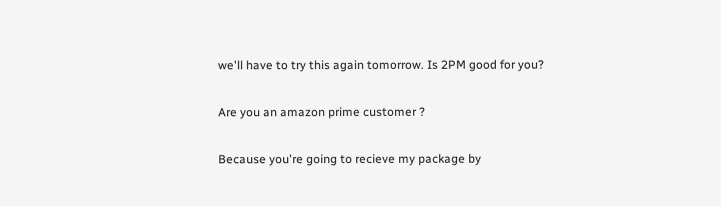we'll have to try this again tomorrow. Is 2PM good for you?

Are you an amazon prime customer ?

Because you're going to recieve my package by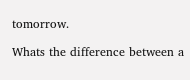tomorrow.

Whats the difference between a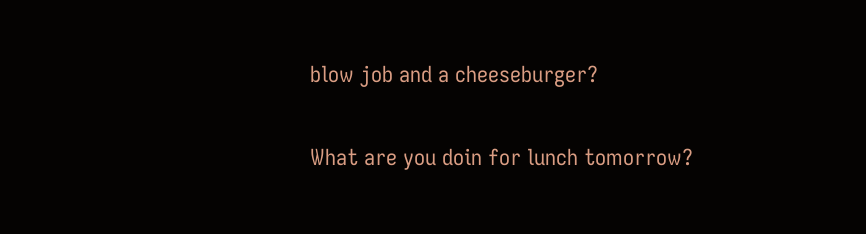blow job and a cheeseburger?

What are you doin for lunch tomorrow?